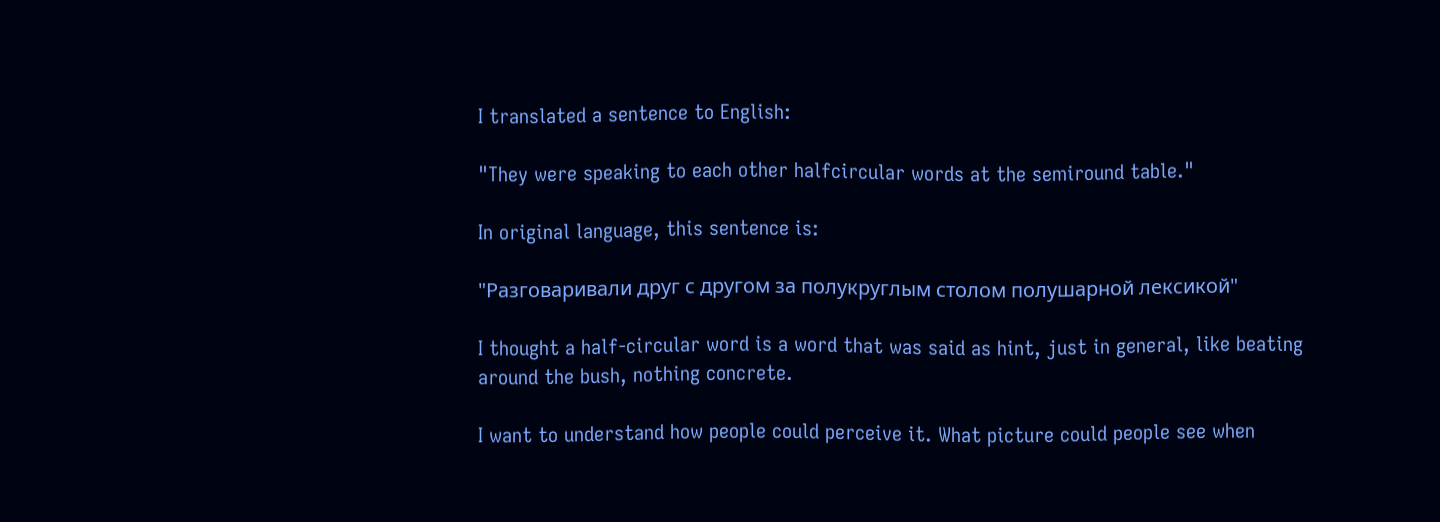I translated a sentence to English:

"They were speaking to each other halfcircular words at the semiround table."

In original language, this sentence is:

"Разговаривали друг с другом за полукруглым столом полушарной лексикой"

I thought a half-circular word is a word that was said as hint, just in general, like beating around the bush, nothing concrete.

I want to understand how people could perceive it. What picture could people see when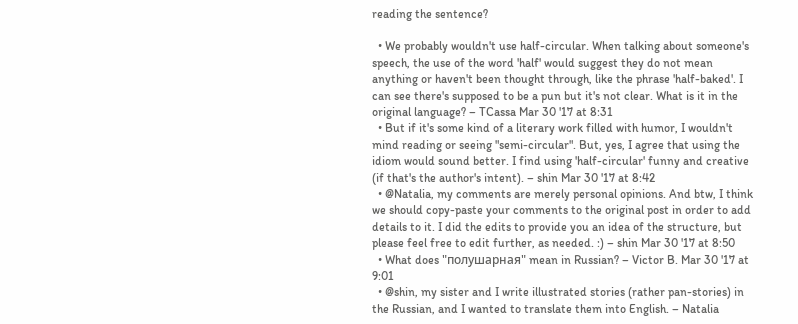reading the sentence?

  • We probably wouldn't use half-circular. When talking about someone's speech, the use of the word 'half' would suggest they do not mean anything or haven't been thought through, like the phrase 'half-baked'. I can see there's supposed to be a pun but it's not clear. What is it in the original language? – TCassa Mar 30 '17 at 8:31
  • But if it's some kind of a literary work filled with humor, I wouldn't mind reading or seeing "semi-circular". But, yes, I agree that using the idiom would sound better. I find using 'half-circular' funny and creative (if that's the author's intent). – shin Mar 30 '17 at 8:42
  • @Natalia, my comments are merely personal opinions. And btw, I think we should copy-paste your comments to the original post in order to add details to it. I did the edits to provide you an idea of the structure, but please feel free to edit further, as needed. :) – shin Mar 30 '17 at 8:50
  • What does "полушарная" mean in Russian? – Victor B. Mar 30 '17 at 9:01
  • @shin, my sister and I write illustrated stories (rather pan-stories) in the Russian, and I wanted to translate them into English. – Natalia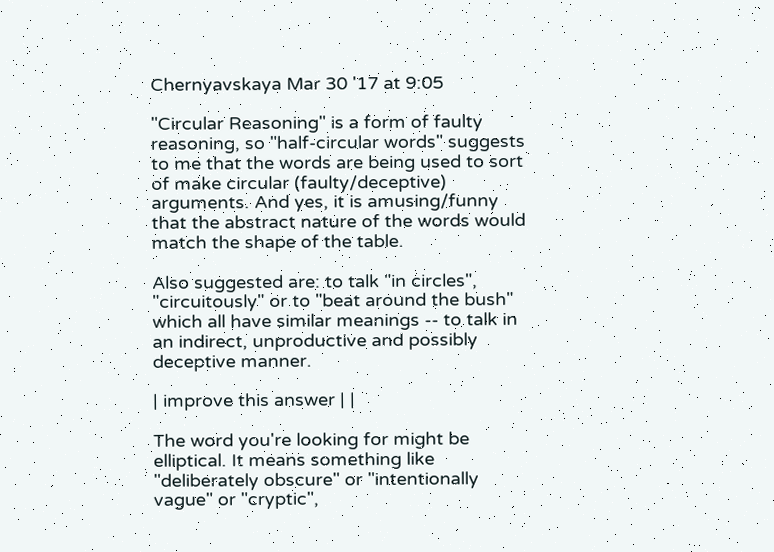Chernyavskaya Mar 30 '17 at 9:05

"Circular Reasoning" is a form of faulty reasoning, so "half-circular words" suggests to me that the words are being used to sort of make circular (faulty/deceptive) arguments. And yes, it is amusing/funny that the abstract nature of the words would match the shape of the table.

Also suggested are: to talk "in circles", "circuitously" or to "beat around the bush" which all have similar meanings -- to talk in an indirect, unproductive and possibly deceptive manner.

| improve this answer | |

The word you're looking for might be elliptical. It means something like "deliberately obscure" or "intentionally vague" or "cryptic",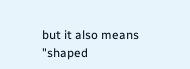but it also means "shaped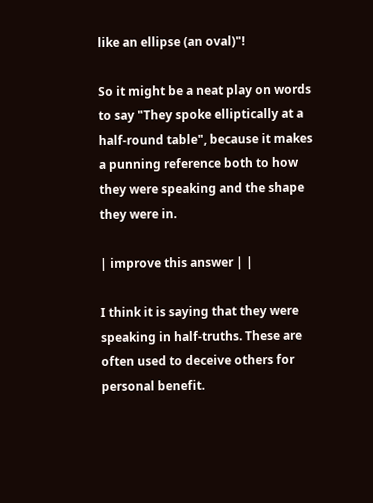like an ellipse (an oval)"!

So it might be a neat play on words to say "They spoke elliptically at a half-round table", because it makes a punning reference both to how they were speaking and the shape they were in.

| improve this answer | |

I think it is saying that they were speaking in half-truths. These are often used to deceive others for personal benefit.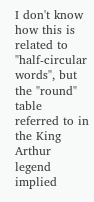I don't know how this is related to "half-circular words", but the "round" table referred to in the King Arthur legend implied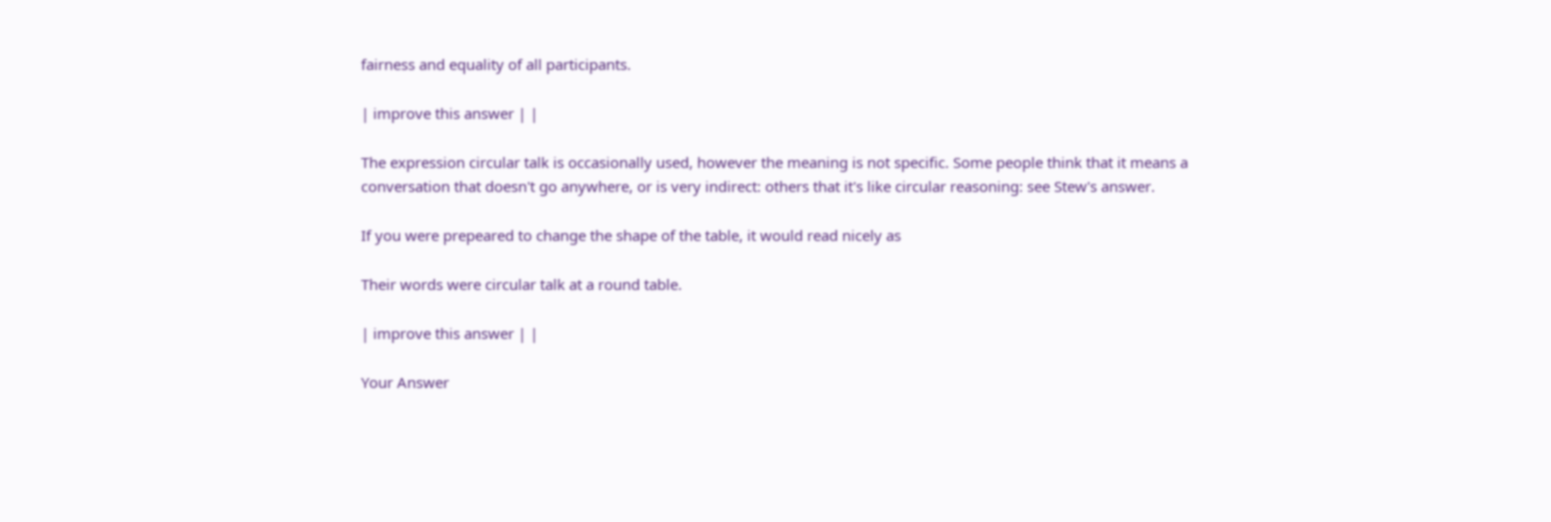fairness and equality of all participants.

| improve this answer | |

The expression circular talk is occasionally used, however the meaning is not specific. Some people think that it means a conversation that doesn't go anywhere, or is very indirect: others that it's like circular reasoning: see Stew's answer.

If you were prepeared to change the shape of the table, it would read nicely as

Their words were circular talk at a round table.

| improve this answer | |

Your Answer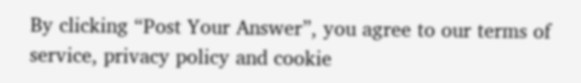By clicking “Post Your Answer”, you agree to our terms of service, privacy policy and cookie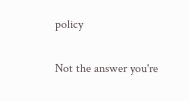policy

Not the answer you're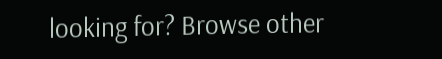looking for? Browse other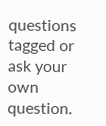questions tagged or ask your own question.